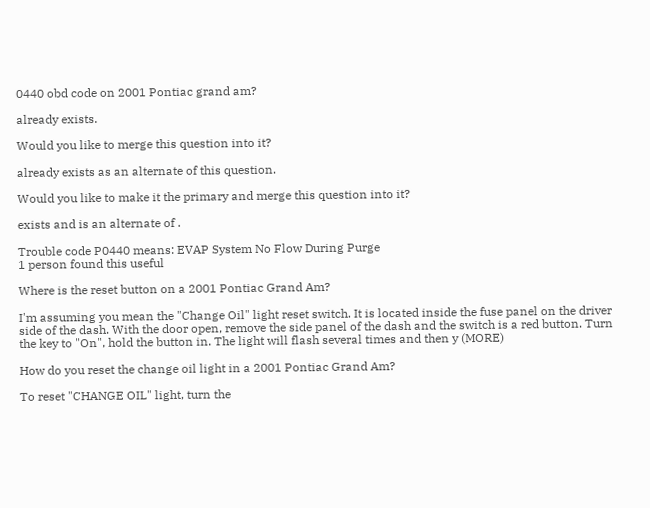0440 obd code on 2001 Pontiac grand am?

already exists.

Would you like to merge this question into it?

already exists as an alternate of this question.

Would you like to make it the primary and merge this question into it?

exists and is an alternate of .

Trouble code P0440 means: EVAP System No Flow During Purge
1 person found this useful

Where is the reset button on a 2001 Pontiac Grand Am?

I'm assuming you mean the "Change Oil" light reset switch. It is located inside the fuse panel on the driver side of the dash. With the door open, remove the side panel of the dash and the switch is a red button. Turn the key to "On", hold the button in. The light will flash several times and then y (MORE)

How do you reset the change oil light in a 2001 Pontiac Grand Am?

To reset "CHANGE OIL" light, turn the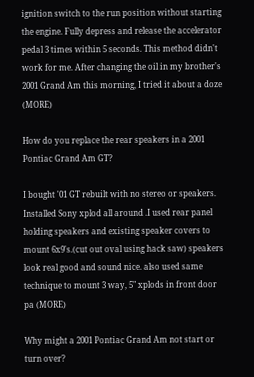ignition switch to the run position without starting the engine. Fully depress and release the accelerator pedal 3 times within 5 seconds. This method didn't work for me. After changing the oil in my brother's 2001 Grand Am this morning, I tried it about a doze (MORE)

How do you replace the rear speakers in a 2001 Pontiac Grand Am GT?

I bought '01 GT rebuilt with no stereo or speakers. Installed Sony xplod all around .I used rear panel holding speakers and existing speaker covers to mount 6x9's.(cut out oval using hack saw) speakers look real good and sound nice. also used same technique to mount 3 way, 5" xplods in front door pa (MORE)

Why might a 2001 Pontiac Grand Am not start or turn over?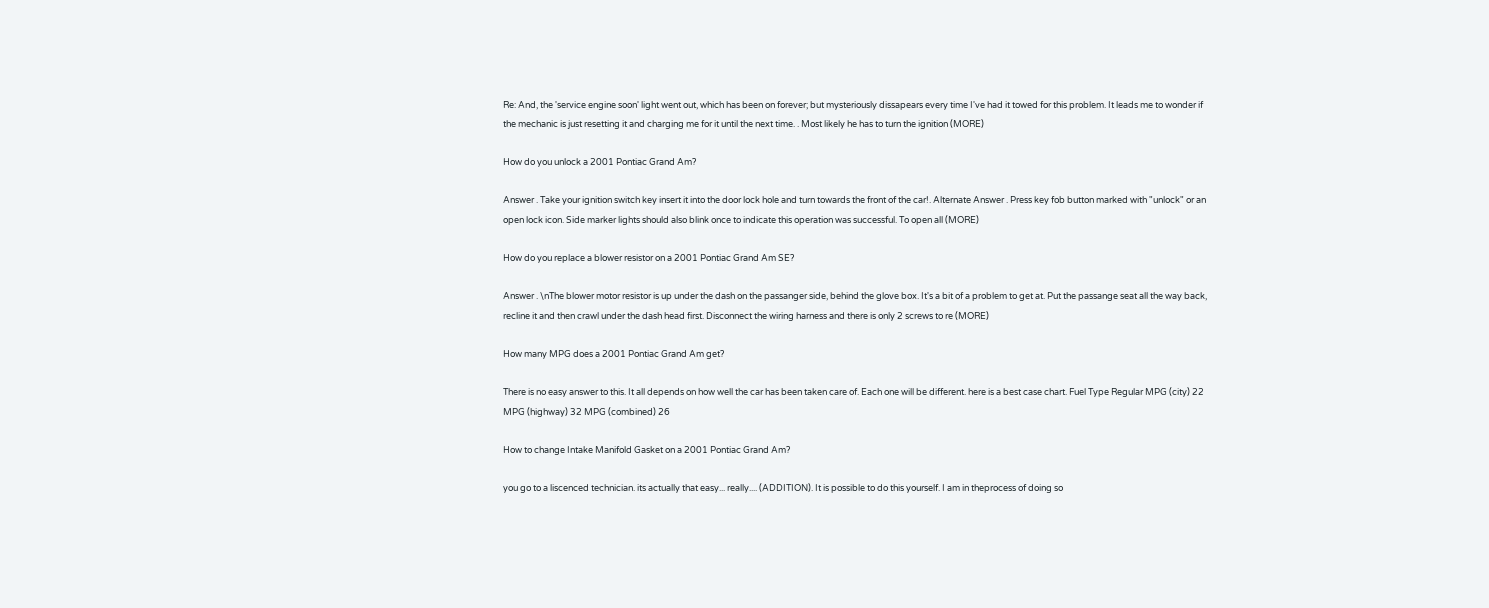Re: And, the 'service engine soon' light went out, which has been on forever; but mysteriously dissapears every time I've had it towed for this problem. It leads me to wonder if the mechanic is just resetting it and charging me for it until the next time. . Most likely he has to turn the ignition (MORE)

How do you unlock a 2001 Pontiac Grand Am?

Answer . Take your ignition switch key insert it into the door lock hole and turn towards the front of the car!. Alternate Answer . Press key fob button marked with "unlock" or an open lock icon. Side marker lights should also blink once to indicate this operation was successful. To open all (MORE)

How do you replace a blower resistor on a 2001 Pontiac Grand Am SE?

Answer . \nThe blower motor resistor is up under the dash on the passanger side, behind the glove box. It's a bit of a problem to get at. Put the passange seat all the way back, recline it and then crawl under the dash head first. Disconnect the wiring harness and there is only 2 screws to re (MORE)

How many MPG does a 2001 Pontiac Grand Am get?

There is no easy answer to this. It all depends on how well the car has been taken care of. Each one will be different. here is a best case chart. Fuel Type Regular MPG (city) 22 MPG (highway) 32 MPG (combined) 26

How to change Intake Manifold Gasket on a 2001 Pontiac Grand Am?

you go to a liscenced technician. its actually that easy... really.... (ADDITION). It is possible to do this yourself. I am in theprocess of doing so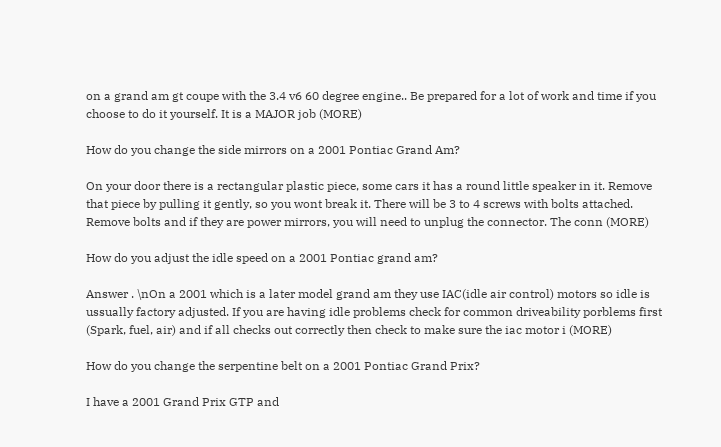on a grand am gt coupe with the 3.4 v6 60 degree engine.. Be prepared for a lot of work and time if you choose to do it yourself. It is a MAJOR job (MORE)

How do you change the side mirrors on a 2001 Pontiac Grand Am?

On your door there is a rectangular plastic piece, some cars it has a round little speaker in it. Remove that piece by pulling it gently, so you wont break it. There will be 3 to 4 screws with bolts attached. Remove bolts and if they are power mirrors, you will need to unplug the connector. The conn (MORE)

How do you adjust the idle speed on a 2001 Pontiac grand am?

Answer . \nOn a 2001 which is a later model grand am they use IAC(idle air control) motors so idle is ussually factory adjusted. If you are having idle problems check for common driveability porblems first (Spark, fuel, air) and if all checks out correctly then check to make sure the iac motor i (MORE)

How do you change the serpentine belt on a 2001 Pontiac Grand Prix?

I have a 2001 Grand Prix GTP and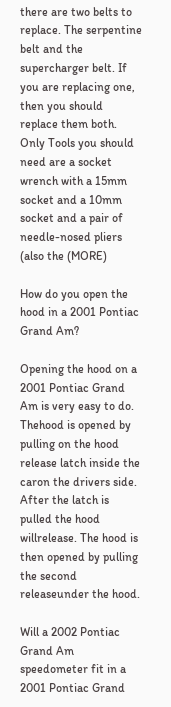there are two belts to replace. The serpentine belt and the supercharger belt. If you are replacing one, then you should replace them both. Only Tools you should need are a socket wrench with a 15mm socket and a 10mm socket and a pair of needle-nosed pliers (also the (MORE)

How do you open the hood in a 2001 Pontiac Grand Am?

Opening the hood on a 2001 Pontiac Grand Am is very easy to do. Thehood is opened by pulling on the hood release latch inside the caron the drivers side. After the latch is pulled the hood willrelease. The hood is then opened by pulling the second releaseunder the hood.

Will a 2002 Pontiac Grand Am speedometer fit in a 2001 Pontiac Grand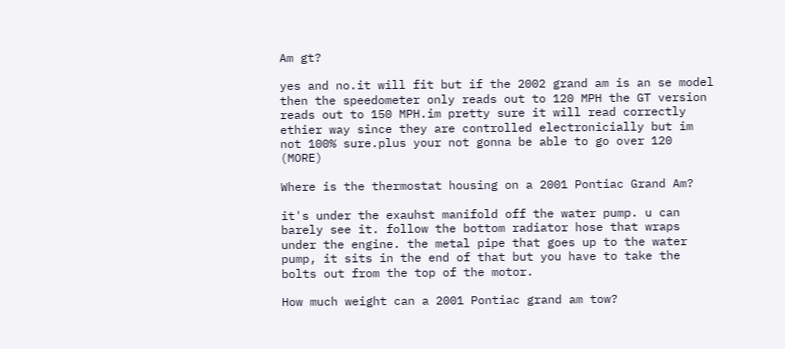Am gt?

yes and no.it will fit but if the 2002 grand am is an se model then the speedometer only reads out to 120 MPH the GT version reads out to 150 MPH.im pretty sure it will read correctly ethier way since they are controlled electronicially but im not 100% sure.plus your not gonna be able to go over 120 (MORE)

Where is the thermostat housing on a 2001 Pontiac Grand Am?

it's under the exauhst manifold off the water pump. u can barely see it. follow the bottom radiator hose that wraps under the engine. the metal pipe that goes up to the water pump, it sits in the end of that but you have to take the bolts out from the top of the motor.

How much weight can a 2001 Pontiac grand am tow?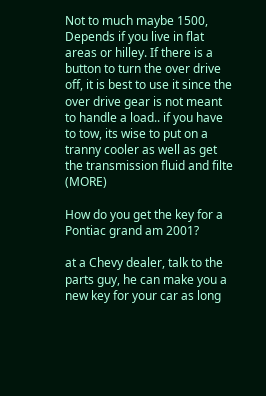Not to much maybe 1500, Depends if you live in flat areas or hilley. If there is a button to turn the over drive off, it is best to use it since the over drive gear is not meant to handle a load.. if you have to tow, its wise to put on a tranny cooler as well as get the transmission fluid and filte (MORE)

How do you get the key for a Pontiac grand am 2001?

at a Chevy dealer, talk to the parts guy, he can make you a new key for your car as long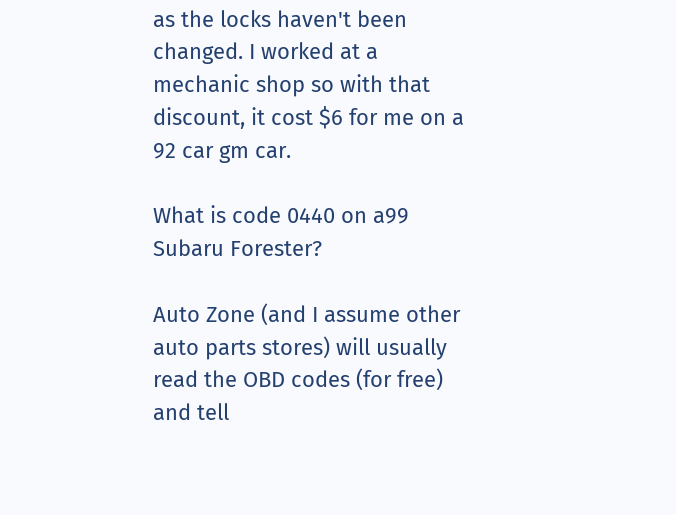as the locks haven't been changed. I worked at a mechanic shop so with that discount, it cost $6 for me on a 92 car gm car.

What is code 0440 on a99 Subaru Forester?

Auto Zone (and I assume other auto parts stores) will usually read the OBD codes (for free) and tell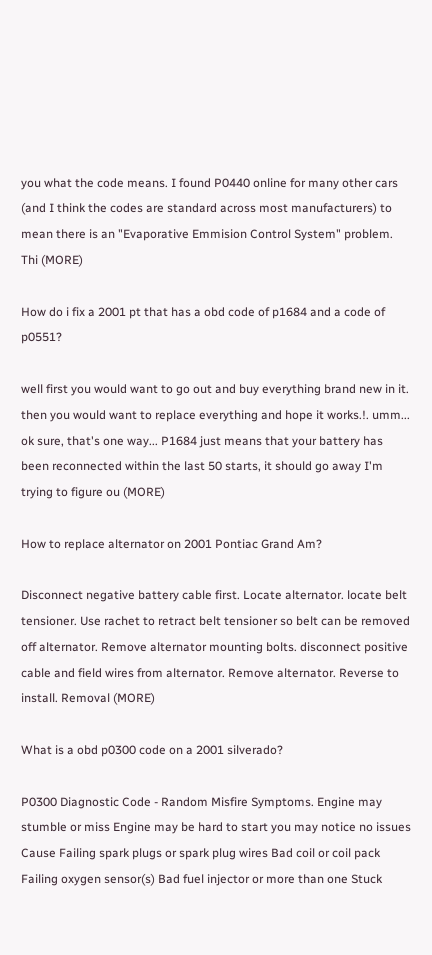you what the code means. I found P0440 online for many other cars (and I think the codes are standard across most manufacturers) to mean there is an "Evaporative Emmision Control System" problem. Thi (MORE)

How do i fix a 2001 pt that has a obd code of p1684 and a code of p0551?

well first you would want to go out and buy everything brand new in it. then you would want to replace everything and hope it works.!. umm... ok sure, that's one way... P1684 just means that your battery has been reconnected within the last 50 starts, it should go away I'm trying to figure ou (MORE)

How to replace alternator on 2001 Pontiac Grand Am?

Disconnect negative battery cable first. Locate alternator. locate belt tensioner. Use rachet to retract belt tensioner so belt can be removed off alternator. Remove alternator mounting bolts. disconnect positive cable and field wires from alternator. Remove alternator. Reverse to install. Removal (MORE)

What is a obd p0300 code on a 2001 silverado?

P0300 Diagnostic Code - Random Misfire Symptoms. Engine may stumble or miss Engine may be hard to start you may notice no issues Cause Failing spark plugs or spark plug wires Bad coil or coil pack Failing oxygen sensor(s) Bad fuel injector or more than one Stuck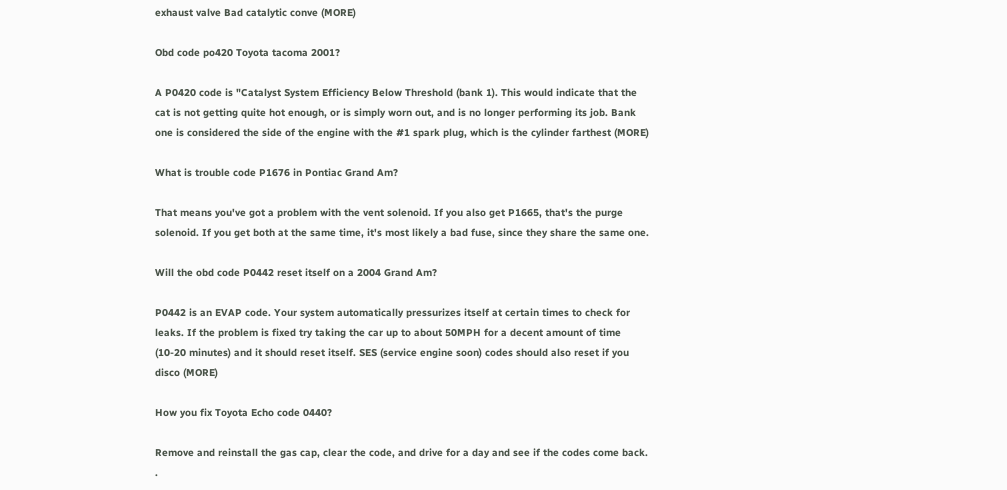exhaust valve Bad catalytic conve (MORE)

Obd code po420 Toyota tacoma 2001?

A P0420 code is "Catalyst System Efficiency Below Threshold (bank 1). This would indicate that the cat is not getting quite hot enough, or is simply worn out, and is no longer performing its job. Bank one is considered the side of the engine with the #1 spark plug, which is the cylinder farthest (MORE)

What is trouble code P1676 in Pontiac Grand Am?

That means you've got a problem with the vent solenoid. If you also get P1665, that's the purge solenoid. If you get both at the same time, it's most likely a bad fuse, since they share the same one.

Will the obd code P0442 reset itself on a 2004 Grand Am?

P0442 is an EVAP code. Your system automatically pressurizes itself at certain times to check for leaks. If the problem is fixed try taking the car up to about 50MPH for a decent amount of time (10-20 minutes) and it should reset itself. SES (service engine soon) codes should also reset if you disco (MORE)

How you fix Toyota Echo code 0440?

Remove and reinstall the gas cap, clear the code, and drive for a day and see if the codes come back. .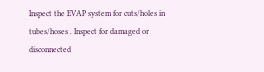Inspect the EVAP system for cuts/holes in tubes/hoses . Inspect for damaged or disconnected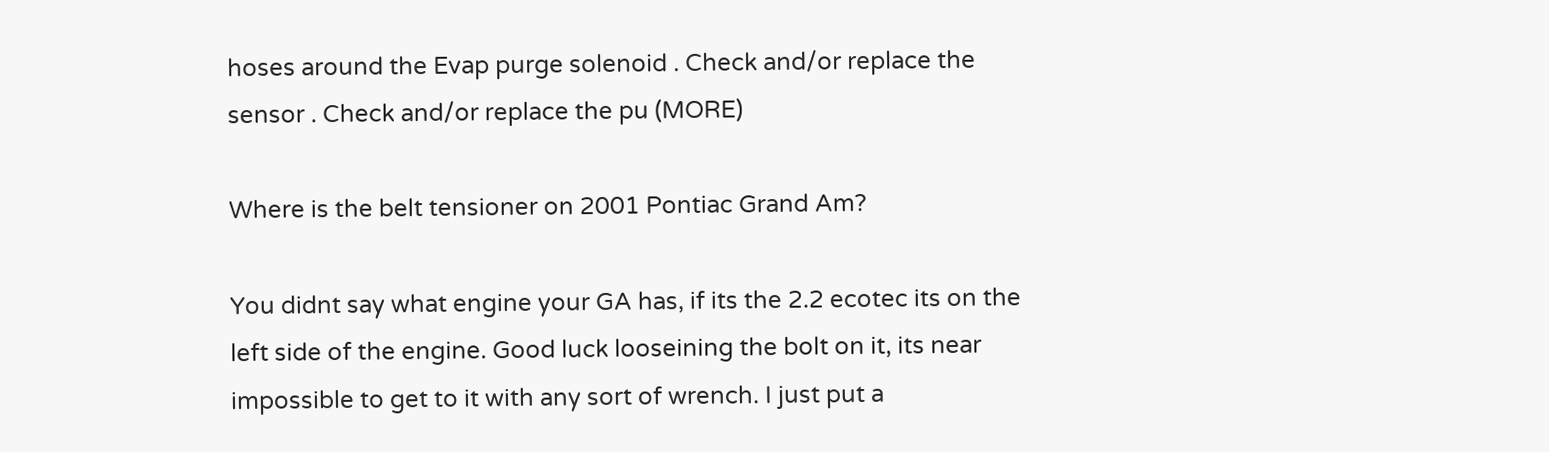hoses around the Evap purge solenoid . Check and/or replace the sensor . Check and/or replace the pu (MORE)

Where is the belt tensioner on 2001 Pontiac Grand Am?

You didnt say what engine your GA has, if its the 2.2 ecotec its on the left side of the engine. Good luck looseining the bolt on it, its near impossible to get to it with any sort of wrench. I just put a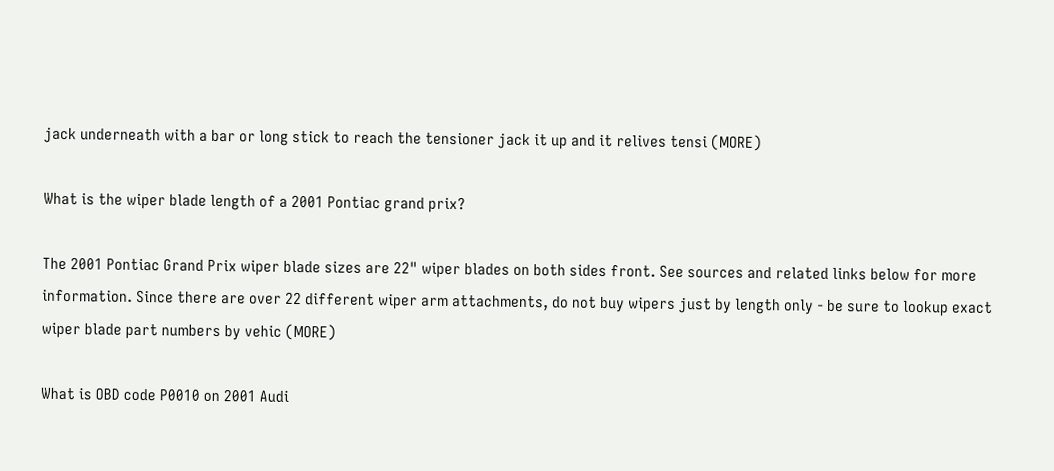jack underneath with a bar or long stick to reach the tensioner jack it up and it relives tensi (MORE)

What is the wiper blade length of a 2001 Pontiac grand prix?

The 2001 Pontiac Grand Prix wiper blade sizes are 22" wiper blades on both sides front. See sources and related links below for more information. Since there are over 22 different wiper arm attachments, do not buy wipers just by length only - be sure to lookup exact wiper blade part numbers by vehic (MORE)

What is OBD code P0010 on 2001 Audi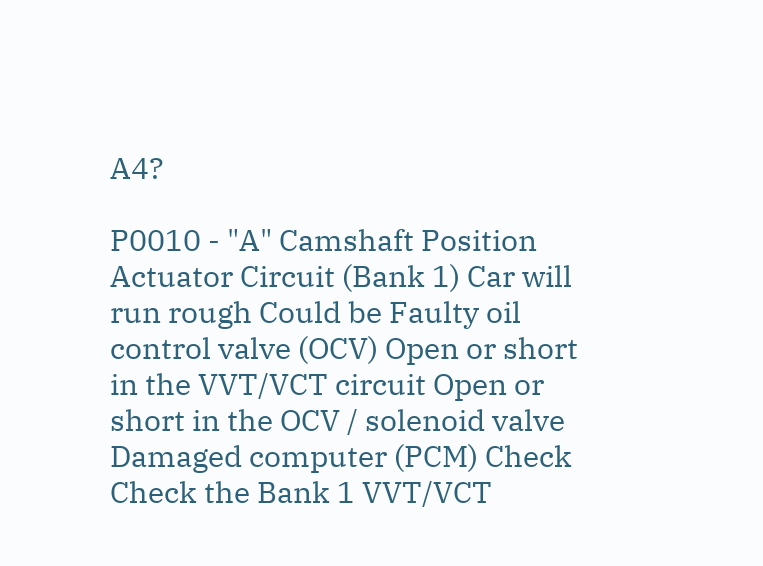A4?

P0010 - "A" Camshaft Position Actuator Circuit (Bank 1) Car will run rough Could be Faulty oil control valve (OCV) Open or short in the VVT/VCT circuit Open or short in the OCV / solenoid valve Damaged computer (PCM) Check Check the Bank 1 VVT/VCT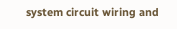system circuit wiring and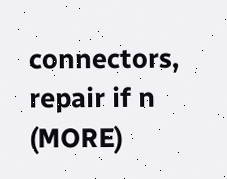connectors, repair if n (MORE)